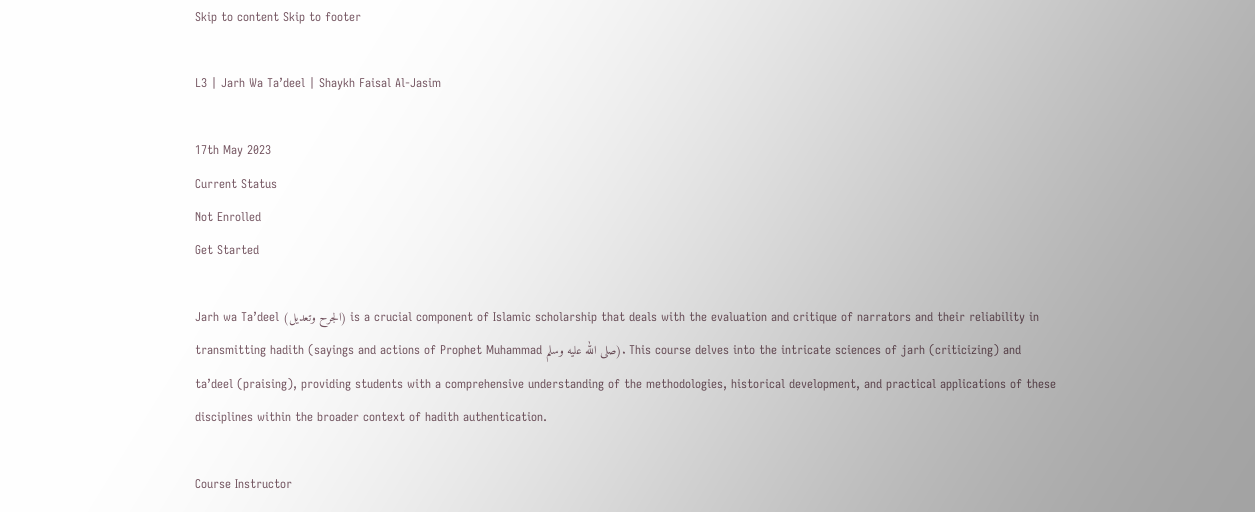Skip to content Skip to footer

L3 | Jarh Wa Ta’deel | Shaykh Faisal Al-Jasim

17th May 2023
Current Status
Not Enrolled
Get Started

Jarh wa Ta’deel (الجرح وتعديل) is a crucial component of Islamic scholarship that deals with the evaluation and critique of narrators and their reliability in transmitting hadith (sayings and actions of Prophet Muhammad صلى الله عليه وسلم). This course delves into the intricate sciences of jarh (criticizing) and ta’deel (praising), providing students with a comprehensive understanding of the methodologies, historical development, and practical applications of these disciplines within the broader context of hadith authentication.

Course Instructor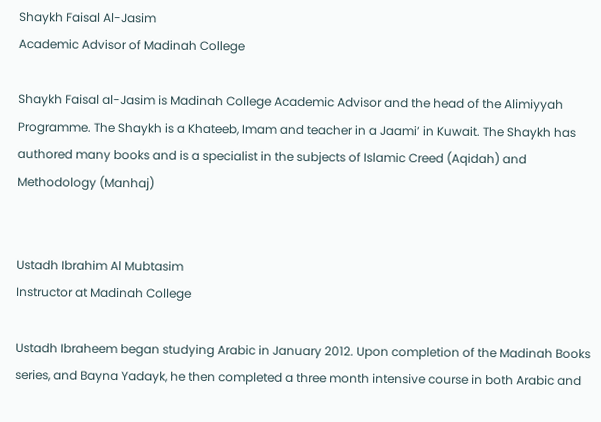Shaykh Faisal Al-Jasim
Academic Advisor of Madinah College

Shaykh Faisal al-Jasim is Madinah College Academic Advisor and the head of the Alimiyyah Programme. The Shaykh is a Khateeb, Imam and teacher in a Jaami’ in Kuwait. The Shaykh has authored many books and is a specialist in the subjects of Islamic Creed (Aqidah) and Methodology (Manhaj)


Ustadh Ibrahim Al Mubtasim
Instructor at Madinah College

Ustadh Ibraheem began studying Arabic in January 2012. Upon completion of the Madinah Books series, and Bayna Yadayk, he then completed a three month intensive course in both Arabic and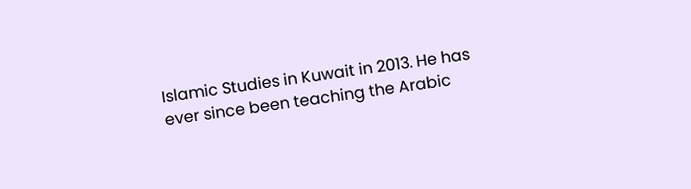Islamic Studies in Kuwait in 2013. He has ever since been teaching the Arabic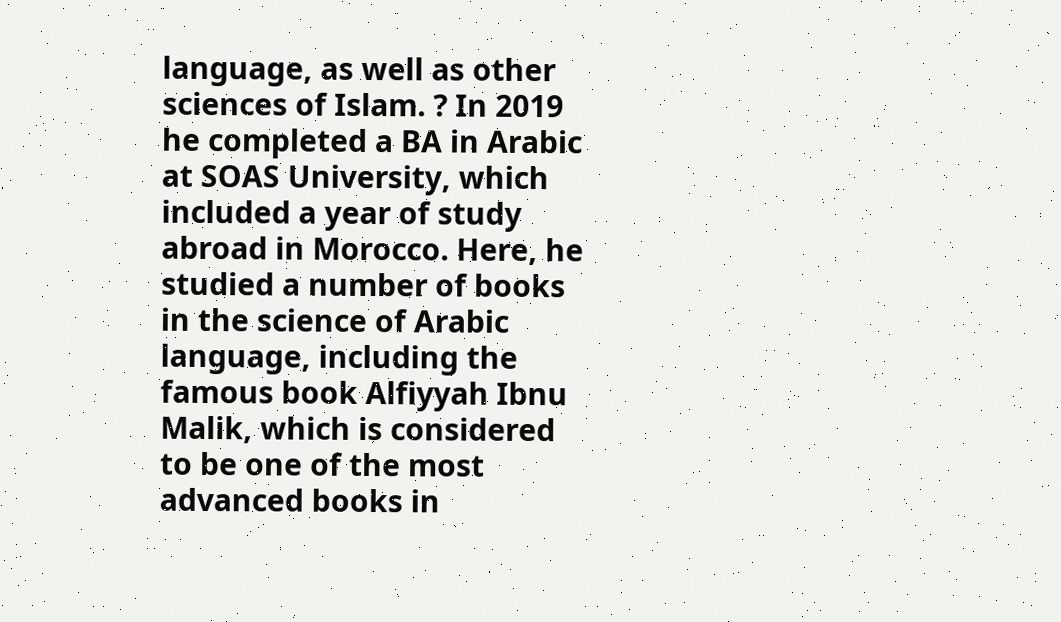language, as well as other sciences of Islam. ? In 2019 he completed a BA in Arabic at SOAS University, which included a year of study abroad in Morocco. Here, he studied a number of books in the science of Arabic language, including the famous book Alfiyyah Ibnu Malik, which is considered to be one of the most advanced books in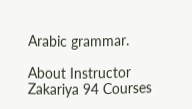Arabic grammar.

About Instructor
Zakariya 94 Courses